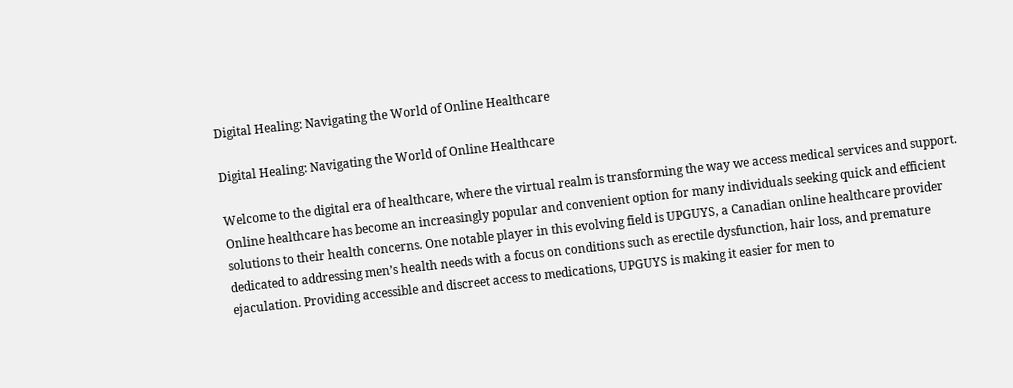Digital Healing: Navigating the World of Online Healthcare

Digital Healing: Navigating the World of Online Healthcare

Welcome to the digital era of healthcare, where the virtual realm is transforming the way we access medical services and support. Online healthcare has become an increasingly popular and convenient option for many individuals seeking quick and efficient solutions to their health concerns. One notable player in this evolving field is UPGUYS, a Canadian online healthcare provider dedicated to addressing men’s health needs with a focus on conditions such as erectile dysfunction, hair loss, and premature ejaculation. Providing accessible and discreet access to medications, UPGUYS is making it easier for men to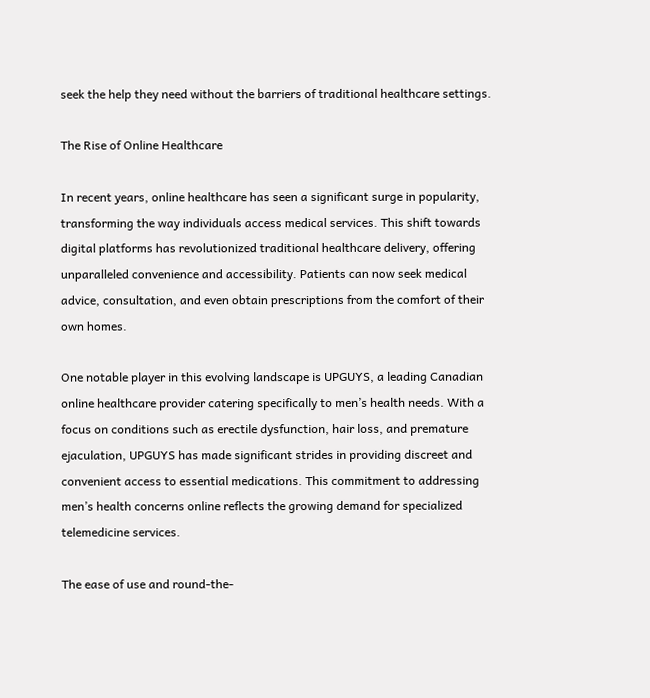seek the help they need without the barriers of traditional healthcare settings.

The Rise of Online Healthcare

In recent years, online healthcare has seen a significant surge in popularity, transforming the way individuals access medical services. This shift towards digital platforms has revolutionized traditional healthcare delivery, offering unparalleled convenience and accessibility. Patients can now seek medical advice, consultation, and even obtain prescriptions from the comfort of their own homes.

One notable player in this evolving landscape is UPGUYS, a leading Canadian online healthcare provider catering specifically to men’s health needs. With a focus on conditions such as erectile dysfunction, hair loss, and premature ejaculation, UPGUYS has made significant strides in providing discreet and convenient access to essential medications. This commitment to addressing men’s health concerns online reflects the growing demand for specialized telemedicine services.

The ease of use and round-the-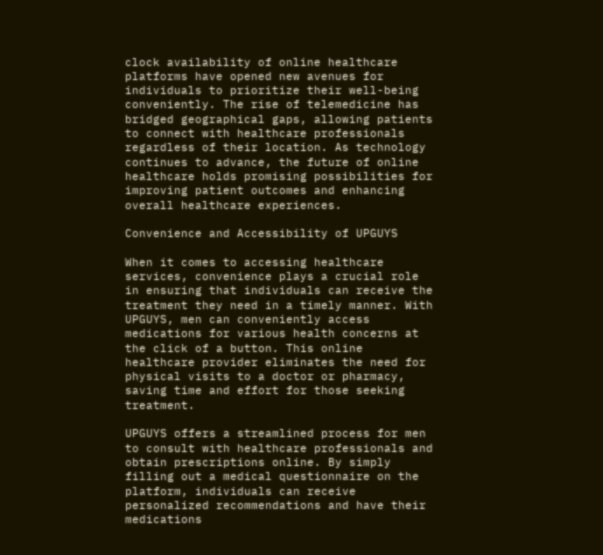clock availability of online healthcare platforms have opened new avenues for individuals to prioritize their well-being conveniently. The rise of telemedicine has bridged geographical gaps, allowing patients to connect with healthcare professionals regardless of their location. As technology continues to advance, the future of online healthcare holds promising possibilities for improving patient outcomes and enhancing overall healthcare experiences.

Convenience and Accessibility of UPGUYS

When it comes to accessing healthcare services, convenience plays a crucial role in ensuring that individuals can receive the treatment they need in a timely manner. With UPGUYS, men can conveniently access medications for various health concerns at the click of a button. This online healthcare provider eliminates the need for physical visits to a doctor or pharmacy, saving time and effort for those seeking treatment.

UPGUYS offers a streamlined process for men to consult with healthcare professionals and obtain prescriptions online. By simply filling out a medical questionnaire on the platform, individuals can receive personalized recommendations and have their medications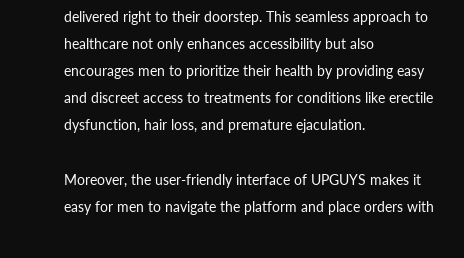delivered right to their doorstep. This seamless approach to healthcare not only enhances accessibility but also encourages men to prioritize their health by providing easy and discreet access to treatments for conditions like erectile dysfunction, hair loss, and premature ejaculation.

Moreover, the user-friendly interface of UPGUYS makes it easy for men to navigate the platform and place orders with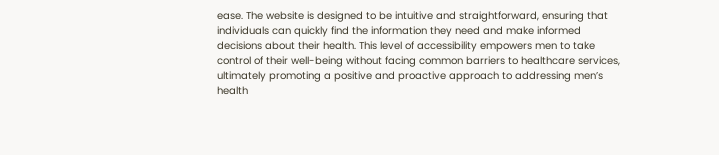ease. The website is designed to be intuitive and straightforward, ensuring that individuals can quickly find the information they need and make informed decisions about their health. This level of accessibility empowers men to take control of their well-being without facing common barriers to healthcare services, ultimately promoting a positive and proactive approach to addressing men’s health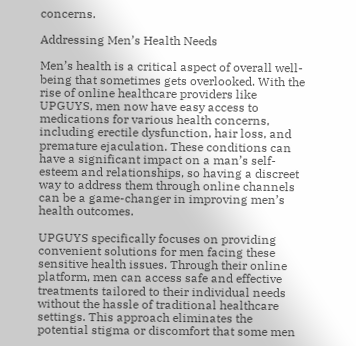concerns.

Addressing Men’s Health Needs

Men’s health is a critical aspect of overall well-being that sometimes gets overlooked. With the rise of online healthcare providers like UPGUYS, men now have easy access to medications for various health concerns, including erectile dysfunction, hair loss, and premature ejaculation. These conditions can have a significant impact on a man’s self-esteem and relationships, so having a discreet way to address them through online channels can be a game-changer in improving men’s health outcomes.

UPGUYS specifically focuses on providing convenient solutions for men facing these sensitive health issues. Through their online platform, men can access safe and effective treatments tailored to their individual needs without the hassle of traditional healthcare settings. This approach eliminates the potential stigma or discomfort that some men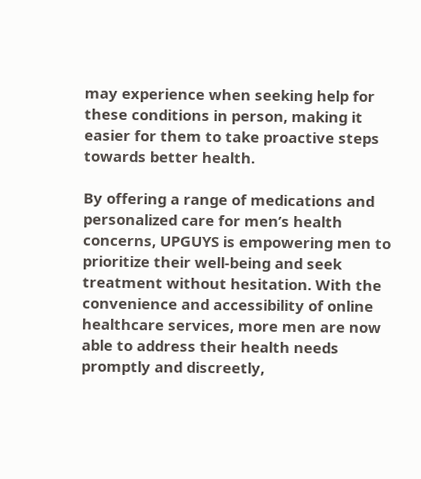may experience when seeking help for these conditions in person, making it easier for them to take proactive steps towards better health.

By offering a range of medications and personalized care for men’s health concerns, UPGUYS is empowering men to prioritize their well-being and seek treatment without hesitation. With the convenience and accessibility of online healthcare services, more men are now able to address their health needs promptly and discreetly,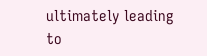ultimately leading to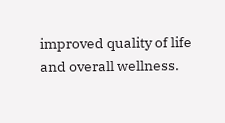improved quality of life and overall wellness.